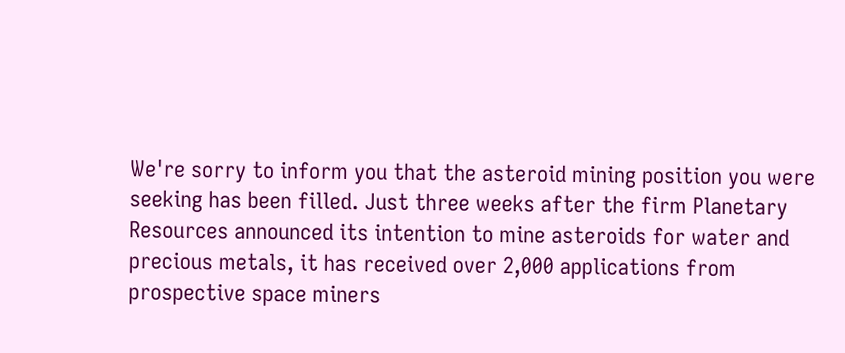We're sorry to inform you that the asteroid mining position you were seeking has been filled. Just three weeks after the firm Planetary Resources announced its intention to mine asteroids for water and precious metals, it has received over 2,000 applications from prospective space miners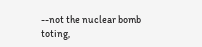--not the nuclear bomb toting,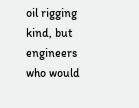oil rigging kind, but engineers who would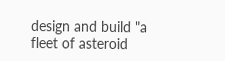design and build "a fleet of asteroid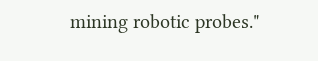mining robotic probes."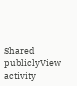Shared publiclyView activity